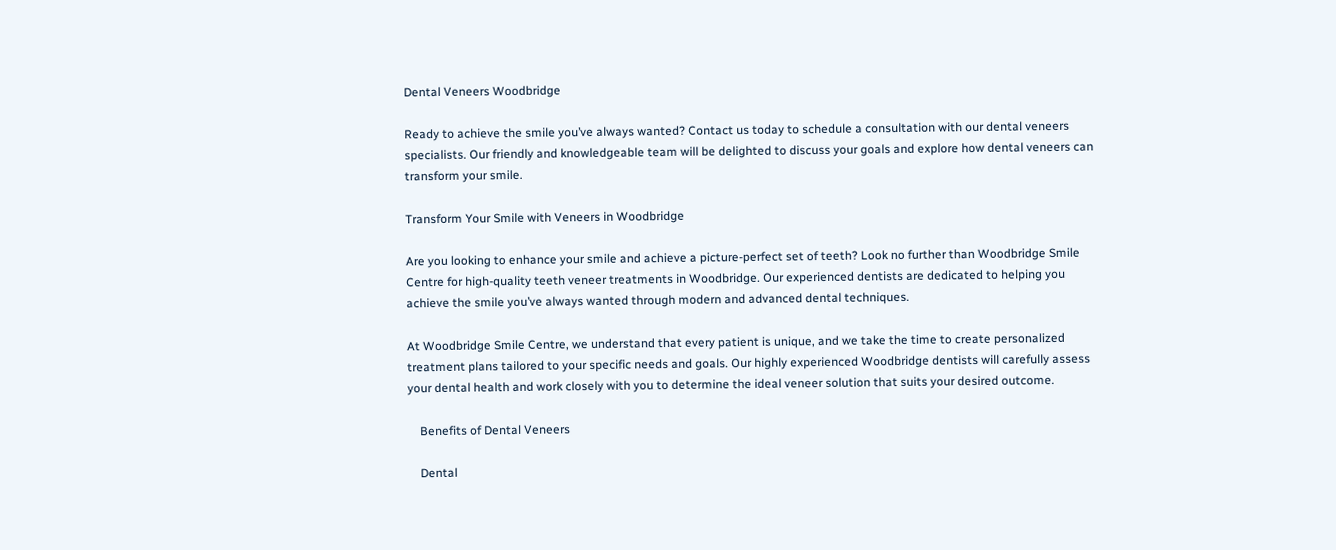Dental Veneers Woodbridge

Ready to achieve the smile you’ve always wanted? Contact us today to schedule a consultation with our dental veneers specialists. Our friendly and knowledgeable team will be delighted to discuss your goals and explore how dental veneers can transform your smile.

Transform Your Smile with Veneers in Woodbridge

Are you looking to enhance your smile and achieve a picture-perfect set of teeth? Look no further than Woodbridge Smile Centre for high-quality teeth veneer treatments in Woodbridge. Our experienced dentists are dedicated to helping you achieve the smile you’ve always wanted through modern and advanced dental techniques.

At Woodbridge Smile Centre, we understand that every patient is unique, and we take the time to create personalized treatment plans tailored to your specific needs and goals. Our highly experienced Woodbridge dentists will carefully assess your dental health and work closely with you to determine the ideal veneer solution that suits your desired outcome.

    Benefits of Dental Veneers

    Dental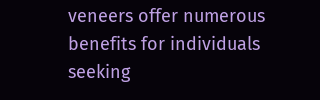veneers offer numerous benefits for individuals seeking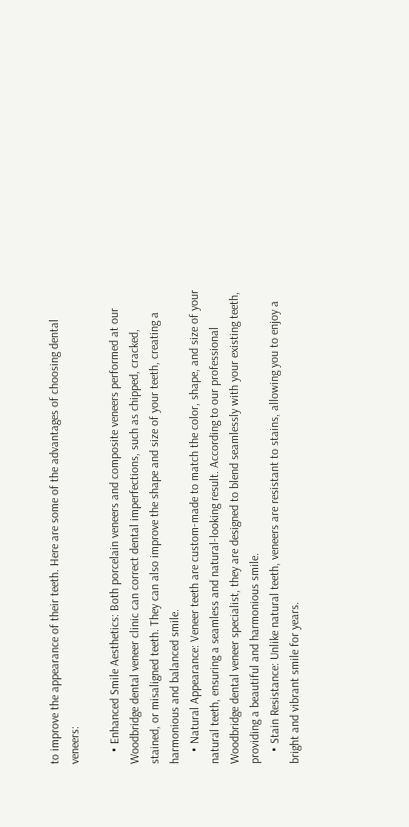to improve the appearance of their teeth. Here are some of the advantages of choosing dental veneers:

    • Enhanced Smile Aesthetics: Both porcelain veneers and composite veneers performed at our Woodbridge dental veneer clinic can correct dental imperfections, such as chipped, cracked, stained, or misaligned teeth. They can also improve the shape and size of your teeth, creating a harmonious and balanced smile.
    • Natural Appearance: Veneer teeth are custom-made to match the color, shape, and size of your natural teeth, ensuring a seamless and natural-looking result. According to our professional Woodbridge dental veneer specialist, they are designed to blend seamlessly with your existing teeth, providing a beautiful and harmonious smile.
    • Stain Resistance: Unlike natural teeth, veneers are resistant to stains, allowing you to enjoy a bright and vibrant smile for years.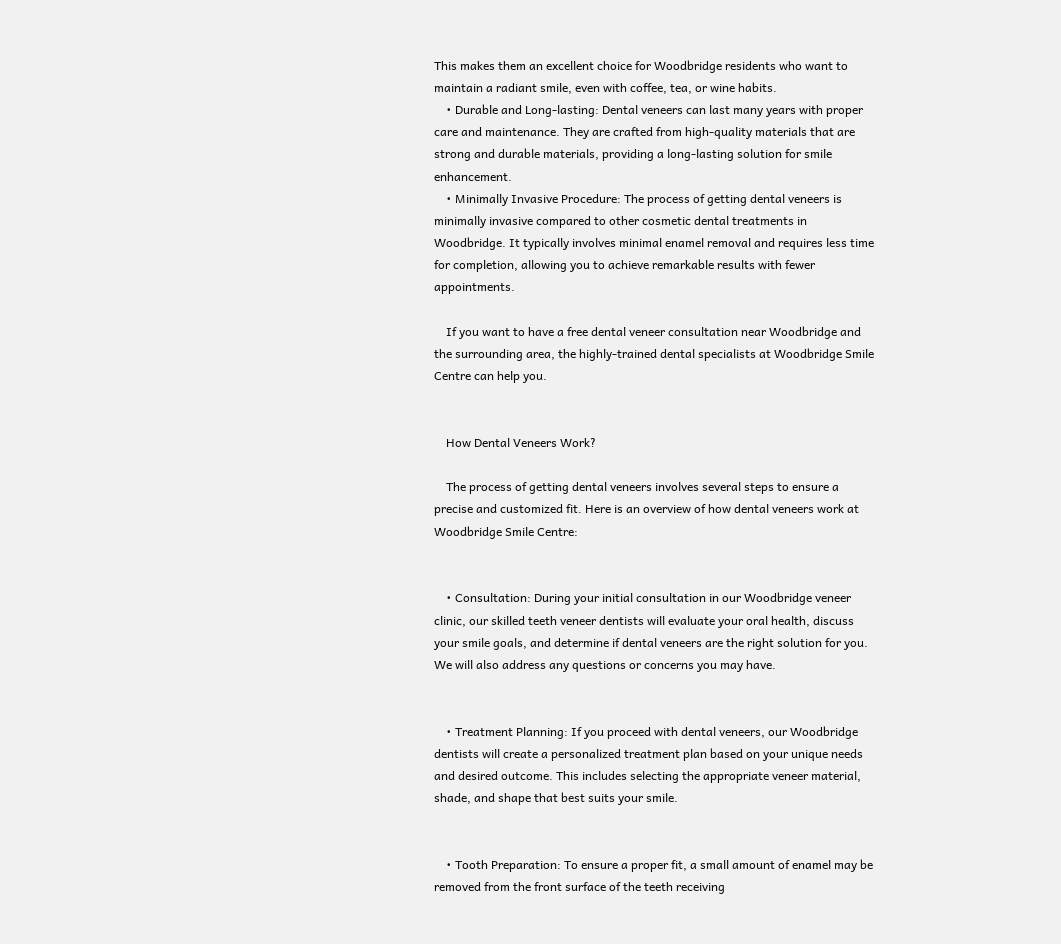This makes them an excellent choice for Woodbridge residents who want to maintain a radiant smile, even with coffee, tea, or wine habits.
    • Durable and Long-lasting: Dental veneers can last many years with proper care and maintenance. They are crafted from high-quality materials that are strong and durable materials, providing a long-lasting solution for smile enhancement.
    • Minimally Invasive Procedure: The process of getting dental veneers is minimally invasive compared to other cosmetic dental treatments in Woodbridge. It typically involves minimal enamel removal and requires less time for completion, allowing you to achieve remarkable results with fewer appointments.

    If you want to have a free dental veneer consultation near Woodbridge and the surrounding area, the highly-trained dental specialists at Woodbridge Smile Centre can help you.


    How Dental Veneers Work?

    The process of getting dental veneers involves several steps to ensure a precise and customized fit. Here is an overview of how dental veneers work at Woodbridge Smile Centre:


    • Consultation: During your initial consultation in our Woodbridge veneer clinic, our skilled teeth veneer dentists will evaluate your oral health, discuss your smile goals, and determine if dental veneers are the right solution for you. We will also address any questions or concerns you may have.


    • Treatment Planning: If you proceed with dental veneers, our Woodbridge dentists will create a personalized treatment plan based on your unique needs and desired outcome. This includes selecting the appropriate veneer material, shade, and shape that best suits your smile.


    • Tooth Preparation: To ensure a proper fit, a small amount of enamel may be removed from the front surface of the teeth receiving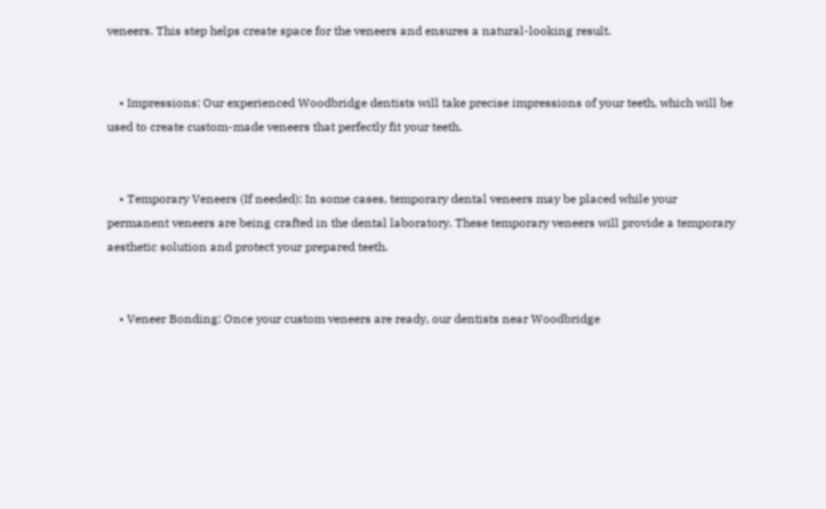veneers. This step helps create space for the veneers and ensures a natural-looking result.


    • Impressions: Our experienced Woodbridge dentists will take precise impressions of your teeth, which will be used to create custom-made veneers that perfectly fit your teeth.


    • Temporary Veneers (If needed): In some cases, temporary dental veneers may be placed while your permanent veneers are being crafted in the dental laboratory. These temporary veneers will provide a temporary aesthetic solution and protect your prepared teeth.


    • Veneer Bonding: Once your custom veneers are ready, our dentists near Woodbridge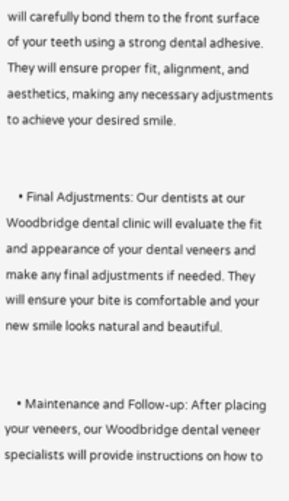will carefully bond them to the front surface of your teeth using a strong dental adhesive. They will ensure proper fit, alignment, and aesthetics, making any necessary adjustments to achieve your desired smile.


    • Final Adjustments: Our dentists at our Woodbridge dental clinic will evaluate the fit and appearance of your dental veneers and make any final adjustments if needed. They will ensure your bite is comfortable and your new smile looks natural and beautiful.


    • Maintenance and Follow-up: After placing your veneers, our Woodbridge dental veneer specialists will provide instructions on how to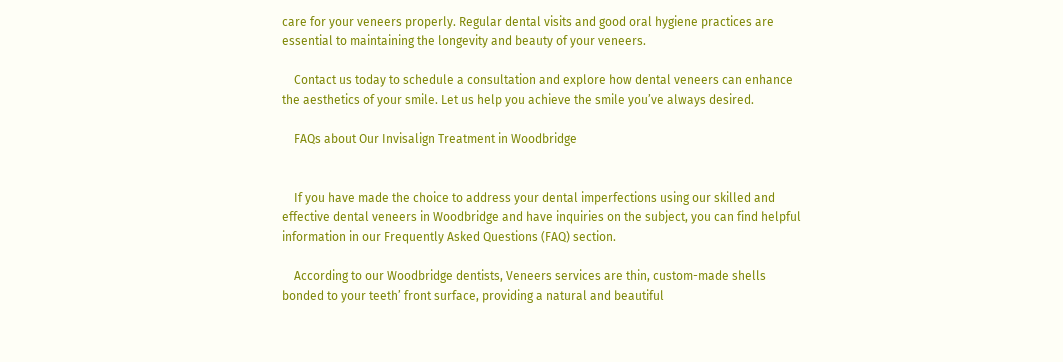care for your veneers properly. Regular dental visits and good oral hygiene practices are essential to maintaining the longevity and beauty of your veneers.

    Contact us today to schedule a consultation and explore how dental veneers can enhance the aesthetics of your smile. Let us help you achieve the smile you’ve always desired.

    FAQs about Our Invisalign Treatment in Woodbridge


    If you have made the choice to address your dental imperfections using our skilled and effective dental veneers in Woodbridge and have inquiries on the subject, you can find helpful information in our Frequently Asked Questions (FAQ) section.

    According to our Woodbridge dentists, Veneers services are thin, custom-made shells bonded to your teeth’ front surface, providing a natural and beautiful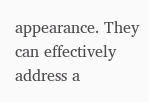appearance. They can effectively address a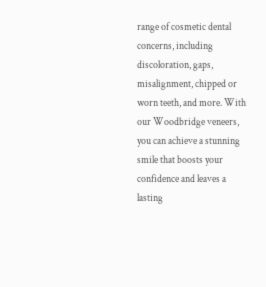range of cosmetic dental concerns, including discoloration, gaps, misalignment, chipped or worn teeth, and more. With our Woodbridge veneers, you can achieve a stunning smile that boosts your confidence and leaves a lasting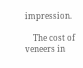impression.

    The cost of veneers in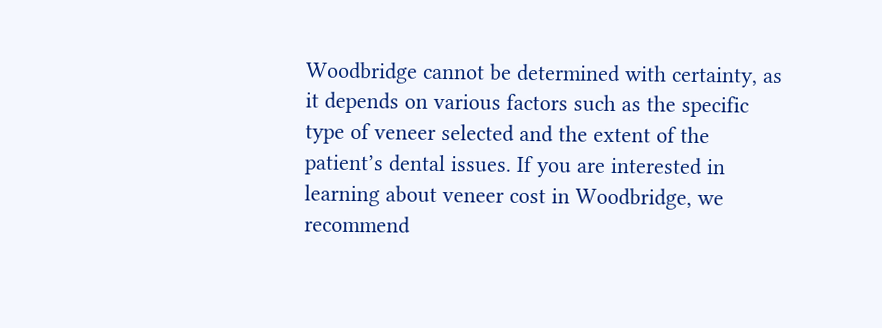Woodbridge cannot be determined with certainty, as it depends on various factors such as the specific type of veneer selected and the extent of the patient’s dental issues. If you are interested in learning about veneer cost in Woodbridge, we recommend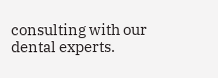consulting with our dental experts.